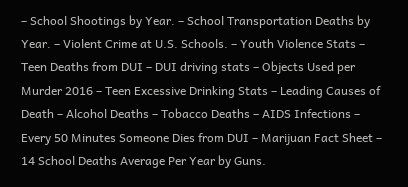– School Shootings by Year. – School Transportation Deaths by Year. – Violent Crime at U.S. Schools. – Youth Violence Stats – Teen Deaths from DUI – DUI driving stats – Objects Used per Murder 2016 – Teen Excessive Drinking Stats – Leading Causes of Death – Alcohol Deaths – Tobacco Deaths – AIDS Infections – Every 50 Minutes Someone Dies from DUI – Marijuan Fact Sheet – 14 School Deaths Average Per Year by Guns.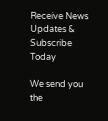Receive News Updates & Subscribe Today

We send you the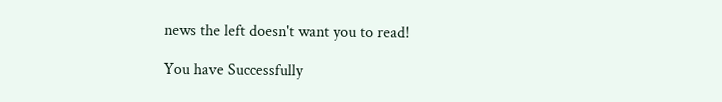news the left doesn't want you to read!

You have Successfully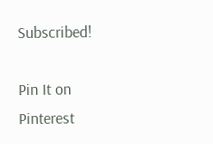Subscribed!

Pin It on Pinterest